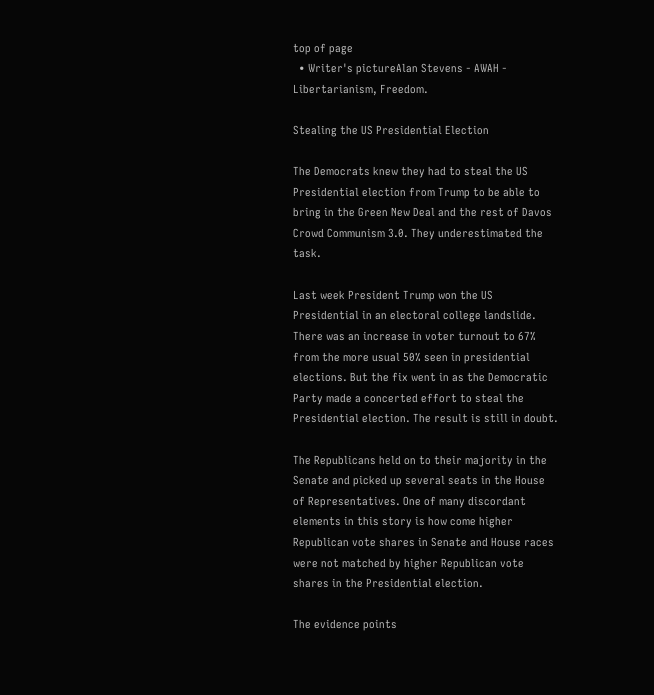top of page
  • Writer's pictureAlan Stevens - AWAH - Libertarianism, Freedom.

Stealing the US Presidential Election

The Democrats knew they had to steal the US Presidential election from Trump to be able to bring in the Green New Deal and the rest of Davos Crowd Communism 3.0. They underestimated the task.

Last week President Trump won the US Presidential in an electoral college landslide. There was an increase in voter turnout to 67% from the more usual 50% seen in presidential elections. But the fix went in as the Democratic Party made a concerted effort to steal the Presidential election. The result is still in doubt.

The Republicans held on to their majority in the Senate and picked up several seats in the House of Representatives. One of many discordant elements in this story is how come higher Republican vote shares in Senate and House races were not matched by higher Republican vote shares in the Presidential election.

The evidence points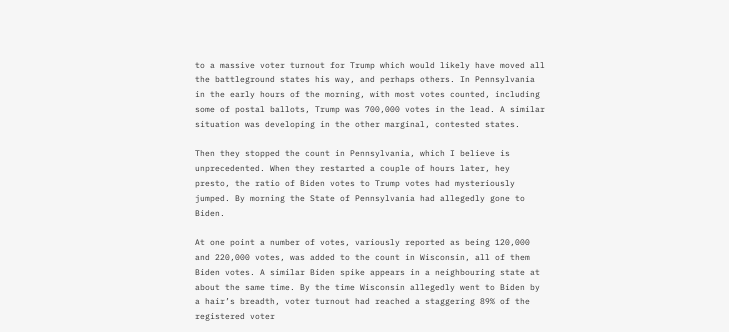to a massive voter turnout for Trump which would likely have moved all the battleground states his way, and perhaps others. In Pennsylvania in the early hours of the morning, with most votes counted, including some of postal ballots, Trump was 700,000 votes in the lead. A similar situation was developing in the other marginal, contested states.

Then they stopped the count in Pennsylvania, which I believe is unprecedented. When they restarted a couple of hours later, hey presto, the ratio of Biden votes to Trump votes had mysteriously jumped. By morning the State of Pennsylvania had allegedly gone to Biden.

At one point a number of votes, variously reported as being 120,000 and 220,000 votes, was added to the count in Wisconsin, all of them Biden votes. A similar Biden spike appears in a neighbouring state at about the same time. By the time Wisconsin allegedly went to Biden by a hair’s breadth, voter turnout had reached a staggering 89% of the registered voter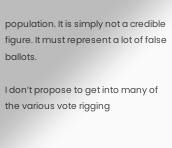population. It is simply not a credible figure. It must represent a lot of false ballots.

I don’t propose to get into many of the various vote rigging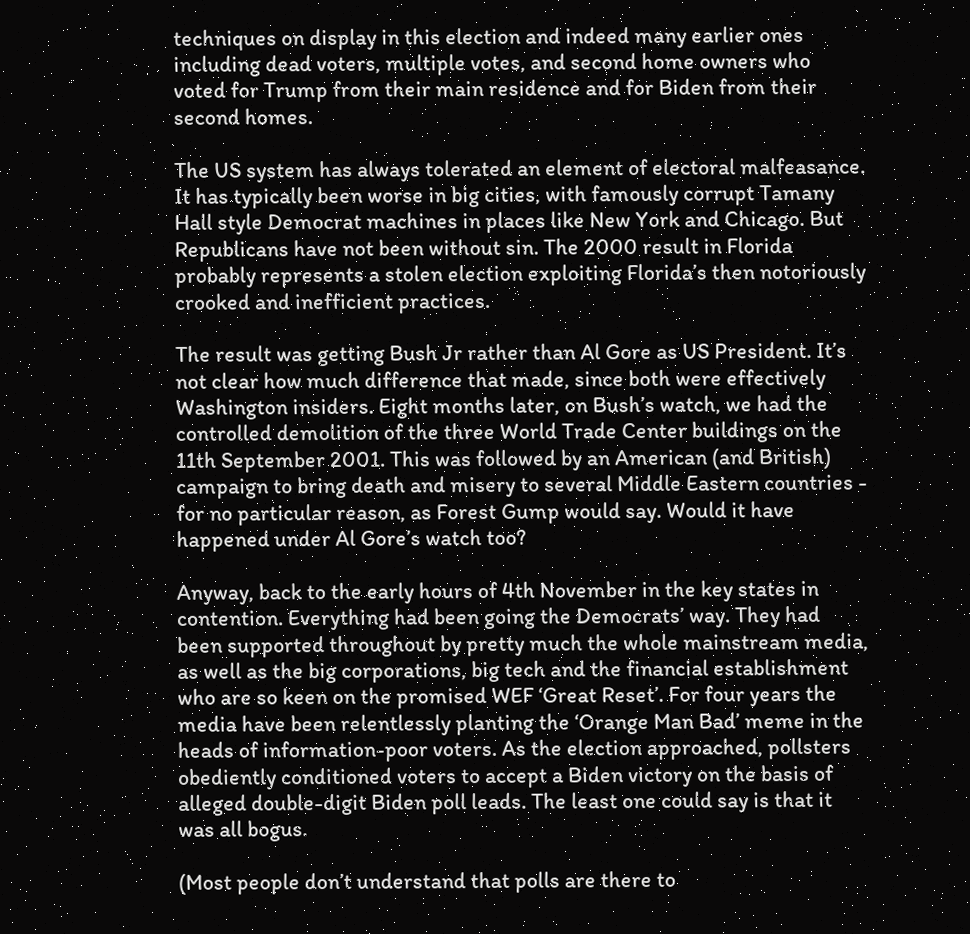techniques on display in this election and indeed many earlier ones including dead voters, multiple votes, and second home owners who voted for Trump from their main residence and for Biden from their second homes.

The US system has always tolerated an element of electoral malfeasance. It has typically been worse in big cities, with famously corrupt Tamany Hall style Democrat machines in places like New York and Chicago. But Republicans have not been without sin. The 2000 result in Florida probably represents a stolen election exploiting Florida’s then notoriously crooked and inefficient practices.

The result was getting Bush Jr rather than Al Gore as US President. It’s not clear how much difference that made, since both were effectively Washington insiders. Eight months later, on Bush’s watch, we had the controlled demolition of the three World Trade Center buildings on the 11th September 2001. This was followed by an American (and British) campaign to bring death and misery to several Middle Eastern countries - for no particular reason, as Forest Gump would say. Would it have happened under Al Gore’s watch too?

Anyway, back to the early hours of 4th November in the key states in contention. Everything had been going the Democrats’ way. They had been supported throughout by pretty much the whole mainstream media, as well as the big corporations, big tech and the financial establishment who are so keen on the promised WEF ‘Great Reset’. For four years the media have been relentlessly planting the ‘Orange Man Bad’ meme in the heads of information-poor voters. As the election approached, pollsters obediently conditioned voters to accept a Biden victory on the basis of alleged double-digit Biden poll leads. The least one could say is that it was all bogus.

(Most people don’t understand that polls are there to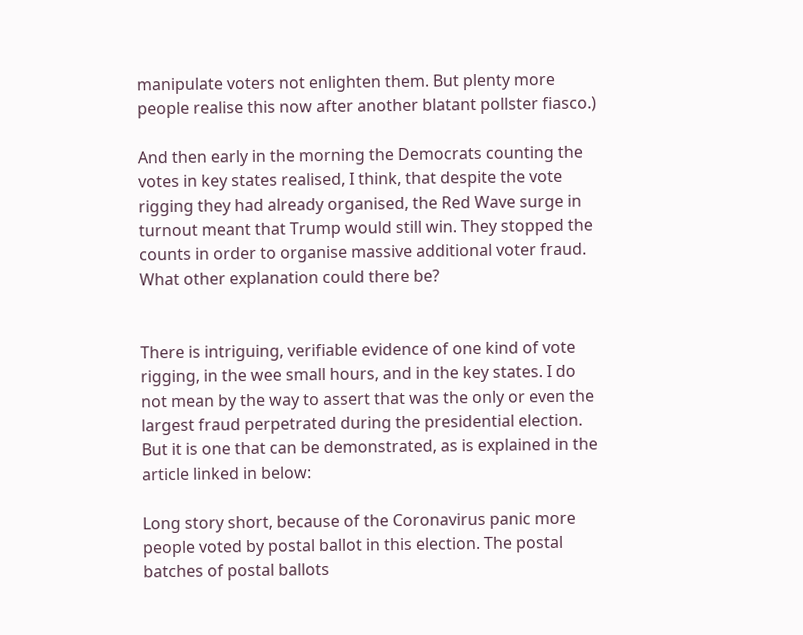manipulate voters not enlighten them. But plenty more people realise this now after another blatant pollster fiasco.)

And then early in the morning the Democrats counting the votes in key states realised, I think, that despite the vote rigging they had already organised, the Red Wave surge in turnout meant that Trump would still win. They stopped the counts in order to organise massive additional voter fraud. What other explanation could there be?


There is intriguing, verifiable evidence of one kind of vote rigging, in the wee small hours, and in the key states. I do not mean by the way to assert that was the only or even the largest fraud perpetrated during the presidential election. But it is one that can be demonstrated, as is explained in the article linked in below:

Long story short, because of the Coronavirus panic more people voted by postal ballot in this election. The postal batches of postal ballots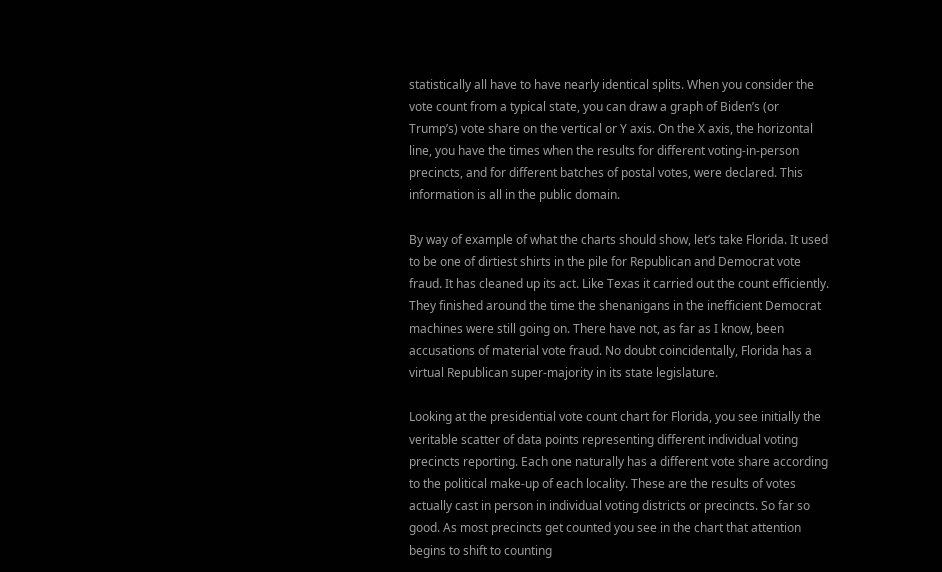statistically all have to have nearly identical splits. When you consider the vote count from a typical state, you can draw a graph of Biden’s (or Trump’s) vote share on the vertical or Y axis. On the X axis, the horizontal line, you have the times when the results for different voting-in-person precincts, and for different batches of postal votes, were declared. This information is all in the public domain.

By way of example of what the charts should show, let’s take Florida. It used to be one of dirtiest shirts in the pile for Republican and Democrat vote fraud. It has cleaned up its act. Like Texas it carried out the count efficiently. They finished around the time the shenanigans in the inefficient Democrat machines were still going on. There have not, as far as I know, been accusations of material vote fraud. No doubt coincidentally, Florida has a virtual Republican super-majority in its state legislature.

Looking at the presidential vote count chart for Florida, you see initially the veritable scatter of data points representing different individual voting precincts reporting. Each one naturally has a different vote share according to the political make-up of each locality. These are the results of votes actually cast in person in individual voting districts or precincts. So far so good. As most precincts get counted you see in the chart that attention begins to shift to counting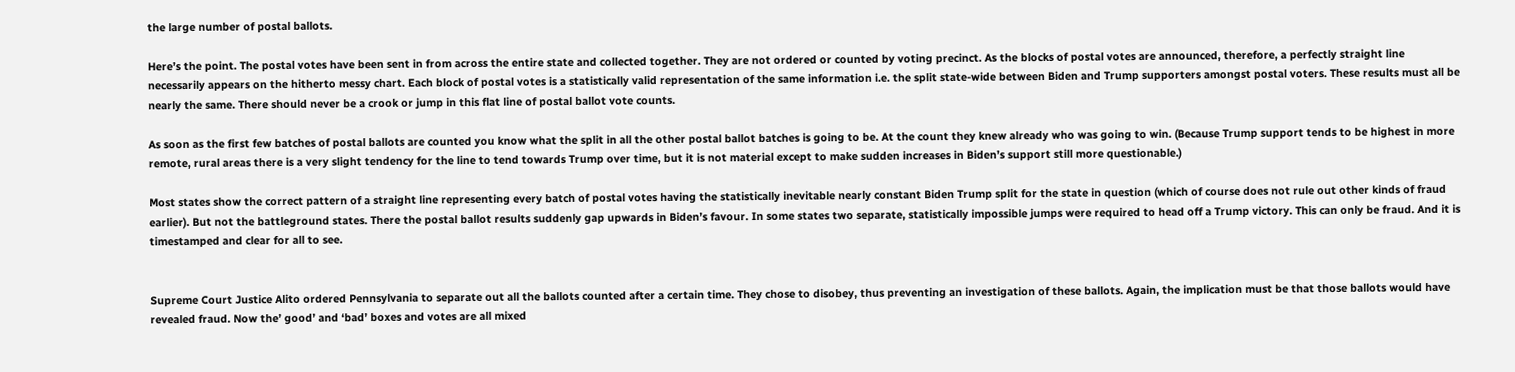the large number of postal ballots.

Here’s the point. The postal votes have been sent in from across the entire state and collected together. They are not ordered or counted by voting precinct. As the blocks of postal votes are announced, therefore, a perfectly straight line necessarily appears on the hitherto messy chart. Each block of postal votes is a statistically valid representation of the same information i.e. the split state-wide between Biden and Trump supporters amongst postal voters. These results must all be nearly the same. There should never be a crook or jump in this flat line of postal ballot vote counts.

As soon as the first few batches of postal ballots are counted you know what the split in all the other postal ballot batches is going to be. At the count they knew already who was going to win. (Because Trump support tends to be highest in more remote, rural areas there is a very slight tendency for the line to tend towards Trump over time, but it is not material except to make sudden increases in Biden’s support still more questionable.)

Most states show the correct pattern of a straight line representing every batch of postal votes having the statistically inevitable nearly constant Biden Trump split for the state in question (which of course does not rule out other kinds of fraud earlier). But not the battleground states. There the postal ballot results suddenly gap upwards in Biden’s favour. In some states two separate, statistically impossible jumps were required to head off a Trump victory. This can only be fraud. And it is timestamped and clear for all to see.


Supreme Court Justice Alito ordered Pennsylvania to separate out all the ballots counted after a certain time. They chose to disobey, thus preventing an investigation of these ballots. Again, the implication must be that those ballots would have revealed fraud. Now the’ good’ and ‘bad’ boxes and votes are all mixed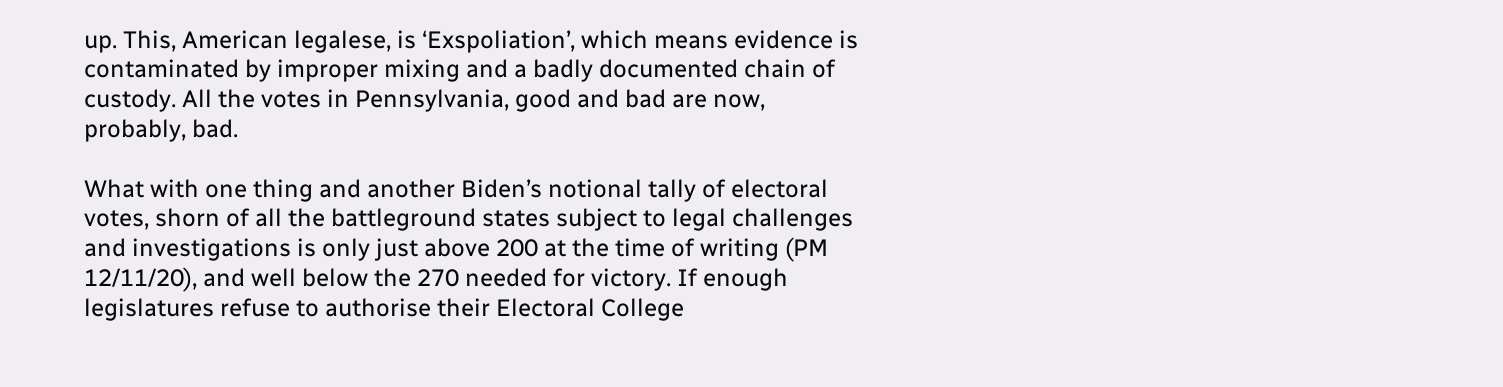up. This, American legalese, is ‘Exspoliation’, which means evidence is contaminated by improper mixing and a badly documented chain of custody. All the votes in Pennsylvania, good and bad are now, probably, bad.

What with one thing and another Biden’s notional tally of electoral votes, shorn of all the battleground states subject to legal challenges and investigations is only just above 200 at the time of writing (PM 12/11/20), and well below the 270 needed for victory. If enough legislatures refuse to authorise their Electoral College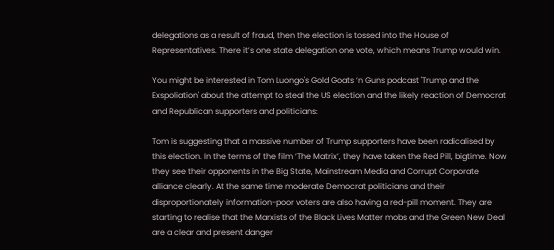delegations as a result of fraud, then the election is tossed into the House of Representatives. There it’s one state delegation one vote, which means Trump would win.

You might be interested in Tom Luongo's Gold Goats ‘n Guns podcast 'Trump and the Exspoliation' about the attempt to steal the US election and the likely reaction of Democrat and Republican supporters and politicians:

Tom is suggesting that a massive number of Trump supporters have been radicalised by this election. In the terms of the film ‘The Matrix’, they have taken the Red Pill, bigtime. Now they see their opponents in the Big State, Mainstream Media and Corrupt Corporate alliance clearly. At the same time moderate Democrat politicians and their disproportionately information-poor voters are also having a red-pill moment. They are starting to realise that the Marxists of the Black Lives Matter mobs and the Green New Deal are a clear and present danger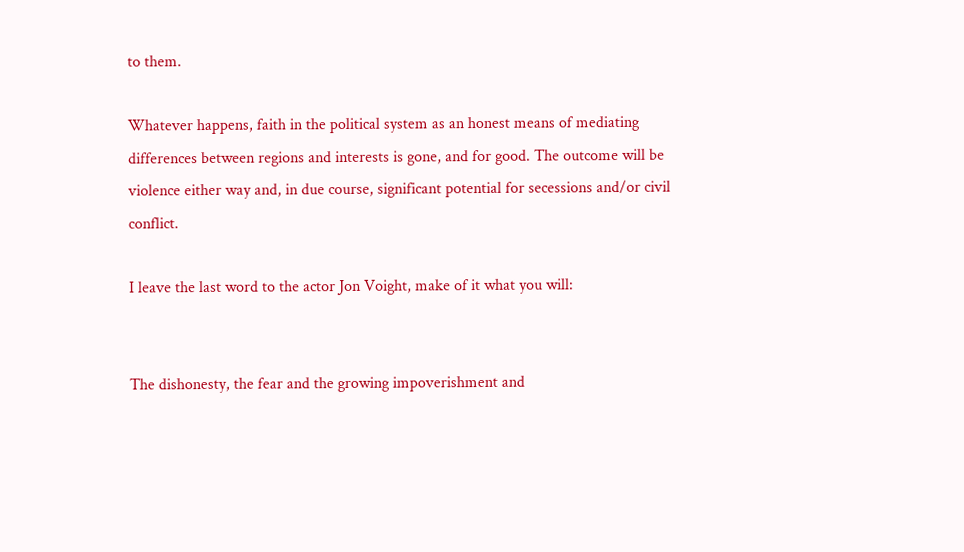to them.

Whatever happens, faith in the political system as an honest means of mediating differences between regions and interests is gone, and for good. The outcome will be violence either way and, in due course, significant potential for secessions and/or civil conflict.

I leave the last word to the actor Jon Voight, make of it what you will:


The dishonesty, the fear and the growing impoverishment and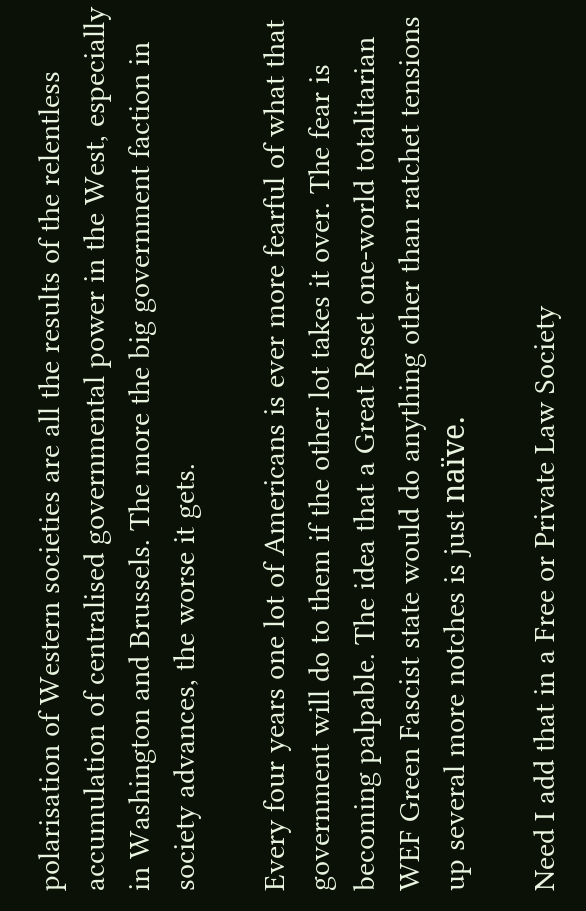polarisation of Western societies are all the results of the relentless accumulation of centralised governmental power in the West, especially in Washington and Brussels. The more the big government faction in society advances, the worse it gets.

Every four years one lot of Americans is ever more fearful of what that government will do to them if the other lot takes it over. The fear is becoming palpable. The idea that a Great Reset one-world totalitarian WEF Green Fascist state would do anything other than ratchet tensions up several more notches is just naïve.

Need I add that in a Free or Private Law Society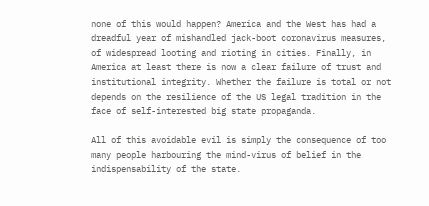none of this would happen? America and the West has had a dreadful year of mishandled jack-boot coronavirus measures, of widespread looting and rioting in cities. Finally, in America at least there is now a clear failure of trust and institutional integrity. Whether the failure is total or not depends on the resilience of the US legal tradition in the face of self-interested big state propaganda.

All of this avoidable evil is simply the consequence of too many people harbouring the mind-virus of belief in the indispensability of the state.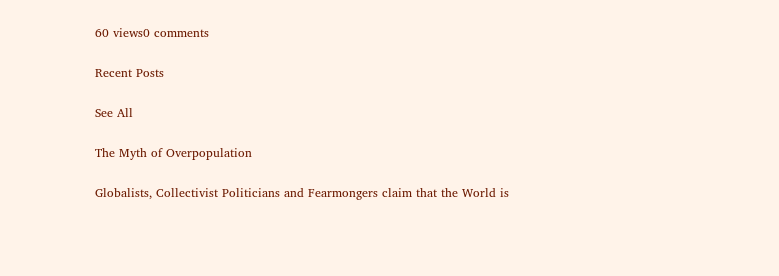60 views0 comments

Recent Posts

See All

The Myth of Overpopulation

Globalists, Collectivist Politicians and Fearmongers claim that the World is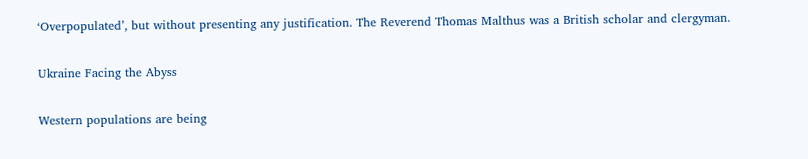‘Overpopulated’, but without presenting any justification. The Reverend Thomas Malthus was a British scholar and clergyman.

Ukraine Facing the Abyss

Western populations are being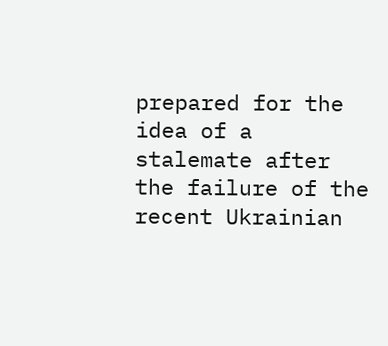prepared for the idea of a stalemate after the failure of the recent Ukrainian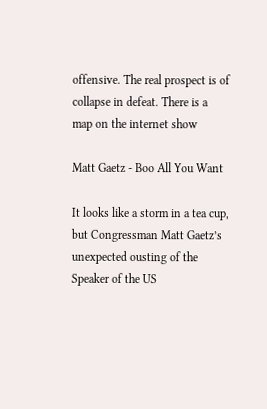offensive. The real prospect is of collapse in defeat. There is a map on the internet show

Matt Gaetz - Boo All You Want

It looks like a storm in a tea cup, but Congressman Matt Gaetz’s unexpected ousting of the Speaker of the US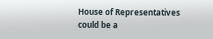House of Representatives could be a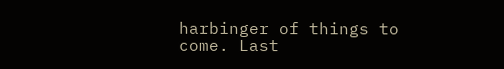harbinger of things to come. Last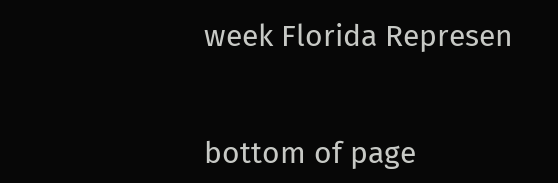week Florida Represen


bottom of page